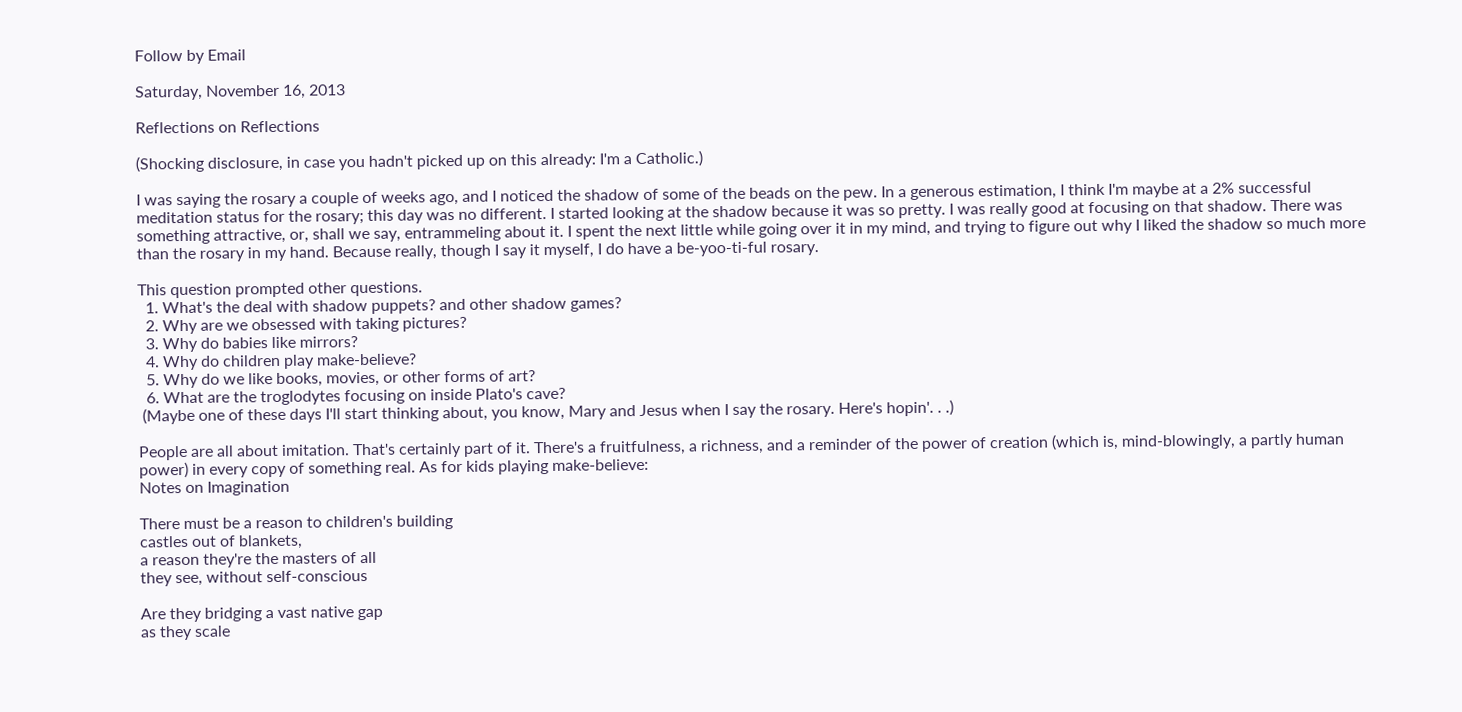Follow by Email

Saturday, November 16, 2013

Reflections on Reflections

(Shocking disclosure, in case you hadn't picked up on this already: I'm a Catholic.)

I was saying the rosary a couple of weeks ago, and I noticed the shadow of some of the beads on the pew. In a generous estimation, I think I'm maybe at a 2% successful meditation status for the rosary; this day was no different. I started looking at the shadow because it was so pretty. I was really good at focusing on that shadow. There was something attractive, or, shall we say, entrammeling about it. I spent the next little while going over it in my mind, and trying to figure out why I liked the shadow so much more than the rosary in my hand. Because really, though I say it myself, I do have a be-yoo-ti-ful rosary.

This question prompted other questions.
  1. What's the deal with shadow puppets? and other shadow games?
  2. Why are we obsessed with taking pictures?
  3. Why do babies like mirrors?
  4. Why do children play make-believe?
  5. Why do we like books, movies, or other forms of art?
  6. What are the troglodytes focusing on inside Plato's cave?
 (Maybe one of these days I'll start thinking about, you know, Mary and Jesus when I say the rosary. Here's hopin'. . .)

People are all about imitation. That's certainly part of it. There's a fruitfulness, a richness, and a reminder of the power of creation (which is, mind-blowingly, a partly human power) in every copy of something real. As for kids playing make-believe:
Notes on Imagination

There must be a reason to children's building
castles out of blankets,
a reason they're the masters of all
they see, without self-conscious

Are they bridging a vast native gap
as they scale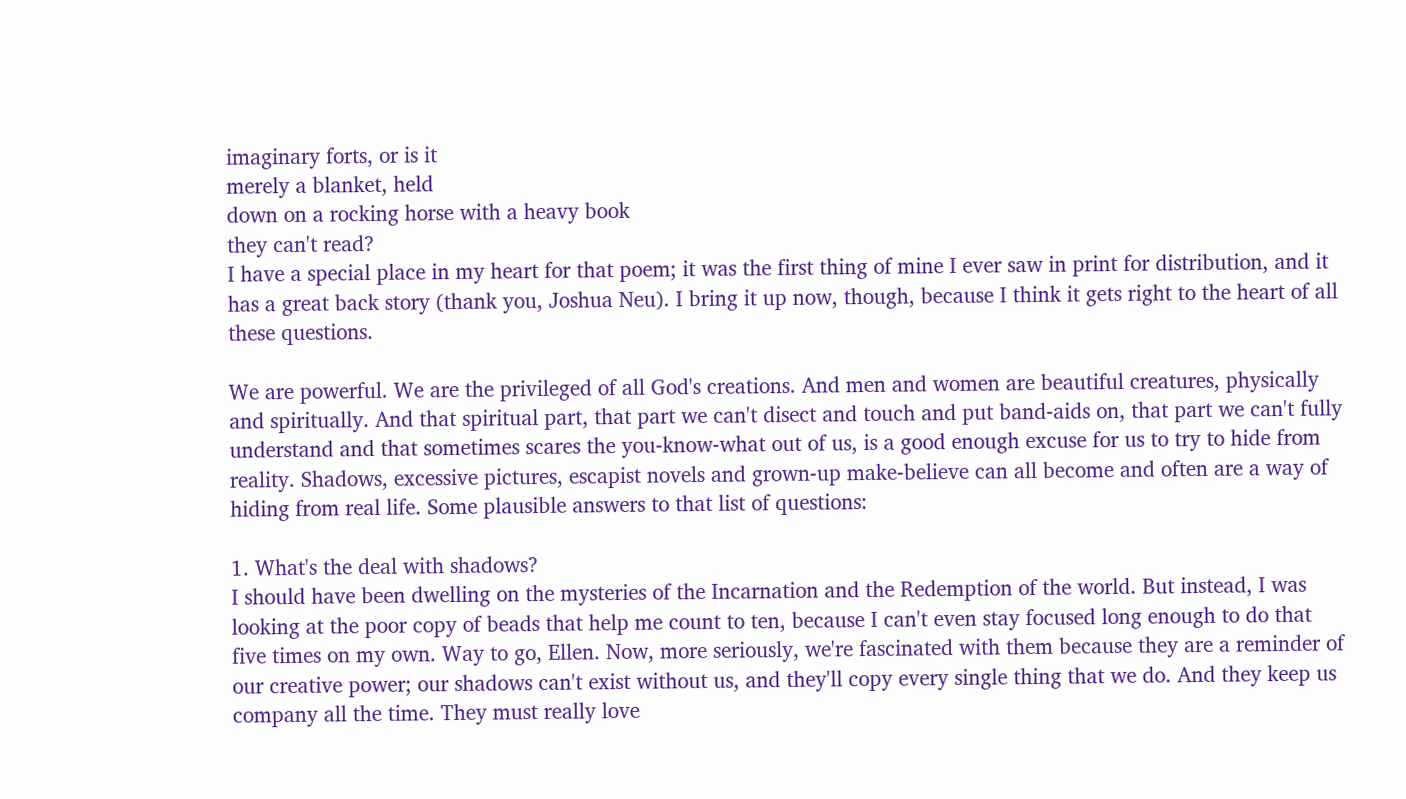imaginary forts, or is it
merely a blanket, held
down on a rocking horse with a heavy book
they can't read?
I have a special place in my heart for that poem; it was the first thing of mine I ever saw in print for distribution, and it has a great back story (thank you, Joshua Neu). I bring it up now, though, because I think it gets right to the heart of all these questions.

We are powerful. We are the privileged of all God's creations. And men and women are beautiful creatures, physically and spiritually. And that spiritual part, that part we can't disect and touch and put band-aids on, that part we can't fully understand and that sometimes scares the you-know-what out of us, is a good enough excuse for us to try to hide from reality. Shadows, excessive pictures, escapist novels and grown-up make-believe can all become and often are a way of hiding from real life. Some plausible answers to that list of questions:

1. What's the deal with shadows?
I should have been dwelling on the mysteries of the Incarnation and the Redemption of the world. But instead, I was looking at the poor copy of beads that help me count to ten, because I can't even stay focused long enough to do that five times on my own. Way to go, Ellen. Now, more seriously, we're fascinated with them because they are a reminder of our creative power; our shadows can't exist without us, and they'll copy every single thing that we do. And they keep us company all the time. They must really love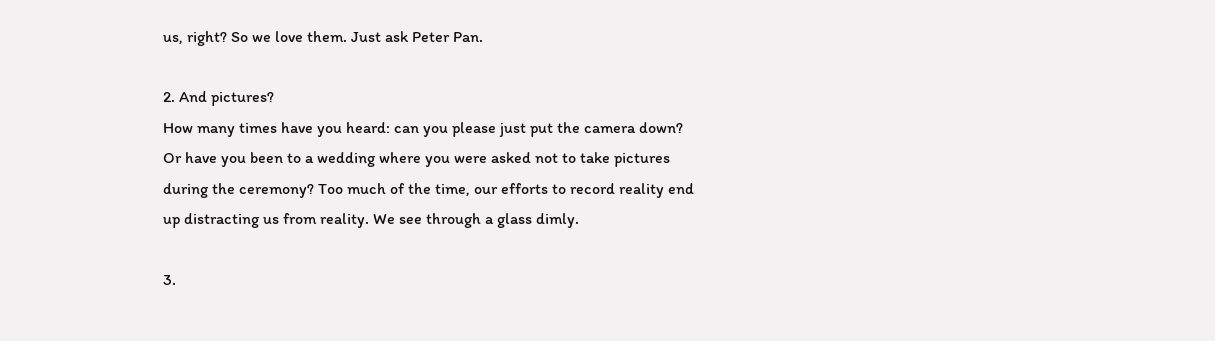us, right? So we love them. Just ask Peter Pan.

2. And pictures?
How many times have you heard: can you please just put the camera down? Or have you been to a wedding where you were asked not to take pictures during the ceremony? Too much of the time, our efforts to record reality end up distracting us from reality. We see through a glass dimly.

3.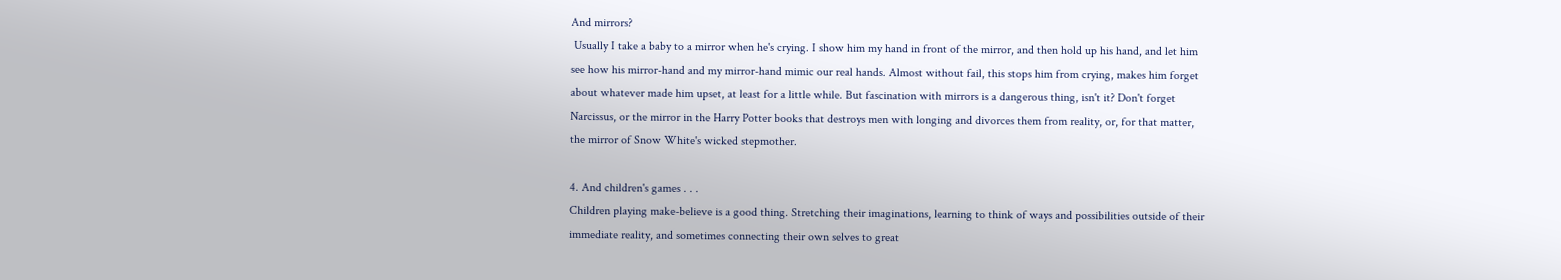And mirrors?
 Usually I take a baby to a mirror when he's crying. I show him my hand in front of the mirror, and then hold up his hand, and let him see how his mirror-hand and my mirror-hand mimic our real hands. Almost without fail, this stops him from crying, makes him forget about whatever made him upset, at least for a little while. But fascination with mirrors is a dangerous thing, isn't it? Don't forget Narcissus, or the mirror in the Harry Potter books that destroys men with longing and divorces them from reality, or, for that matter, the mirror of Snow White's wicked stepmother.

4. And children's games . . .
Children playing make-believe is a good thing. Stretching their imaginations, learning to think of ways and possibilities outside of their immediate reality, and sometimes connecting their own selves to great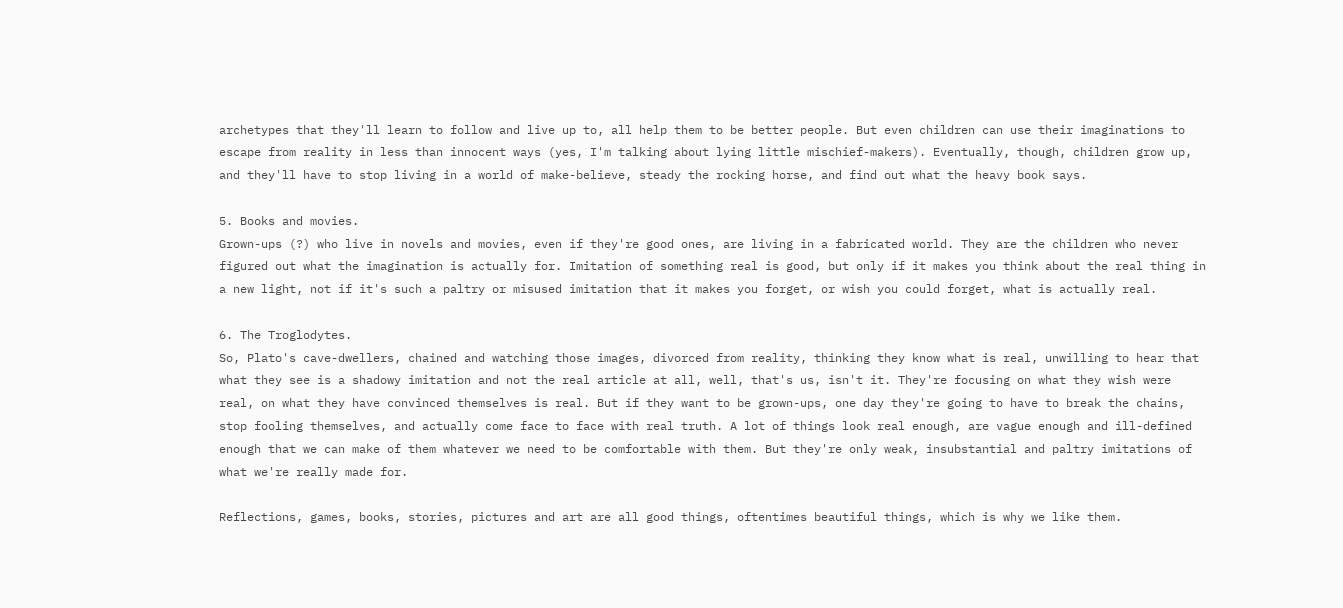archetypes that they'll learn to follow and live up to, all help them to be better people. But even children can use their imaginations to escape from reality in less than innocent ways (yes, I'm talking about lying little mischief-makers). Eventually, though, children grow up, and they'll have to stop living in a world of make-believe, steady the rocking horse, and find out what the heavy book says.

5. Books and movies.
Grown-ups (?) who live in novels and movies, even if they're good ones, are living in a fabricated world. They are the children who never figured out what the imagination is actually for. Imitation of something real is good, but only if it makes you think about the real thing in a new light, not if it's such a paltry or misused imitation that it makes you forget, or wish you could forget, what is actually real.

6. The Troglodytes.
So, Plato's cave-dwellers, chained and watching those images, divorced from reality, thinking they know what is real, unwilling to hear that what they see is a shadowy imitation and not the real article at all, well, that's us, isn't it. They're focusing on what they wish were real, on what they have convinced themselves is real. But if they want to be grown-ups, one day they're going to have to break the chains, stop fooling themselves, and actually come face to face with real truth. A lot of things look real enough, are vague enough and ill-defined enough that we can make of them whatever we need to be comfortable with them. But they're only weak, insubstantial and paltry imitations of what we're really made for.

Reflections, games, books, stories, pictures and art are all good things, oftentimes beautiful things, which is why we like them.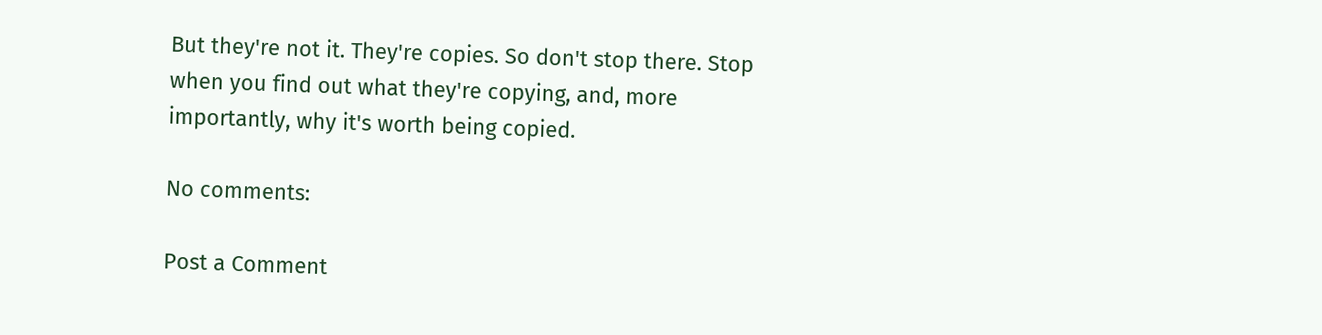But they're not it. They're copies. So don't stop there. Stop when you find out what they're copying, and, more importantly, why it's worth being copied.

No comments:

Post a Comment